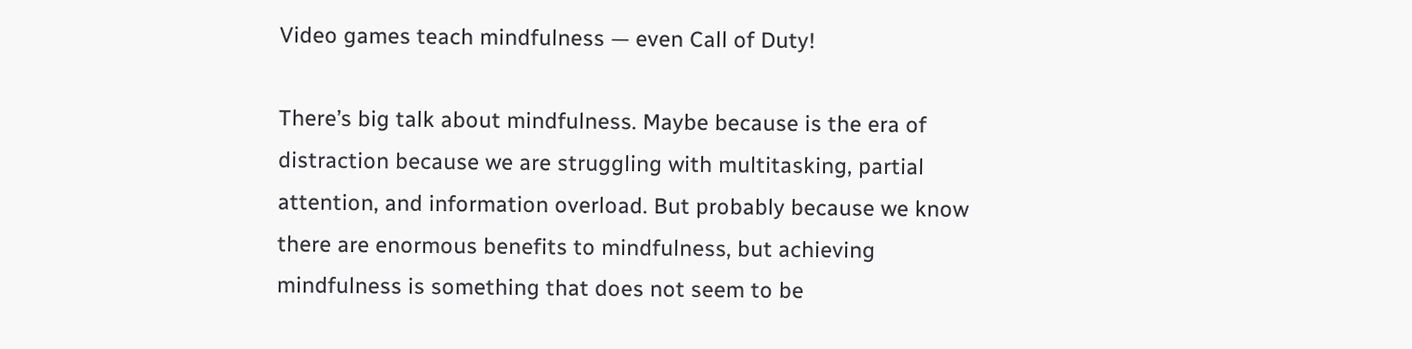Video games teach mindfulness — even Call of Duty!

There’s big talk about mindfulness. Maybe because is the era of distraction because we are struggling with multitasking, partial attention, and information overload. But probably because we know there are enormous benefits to mindfulness, but achieving mindfulness is something that does not seem to be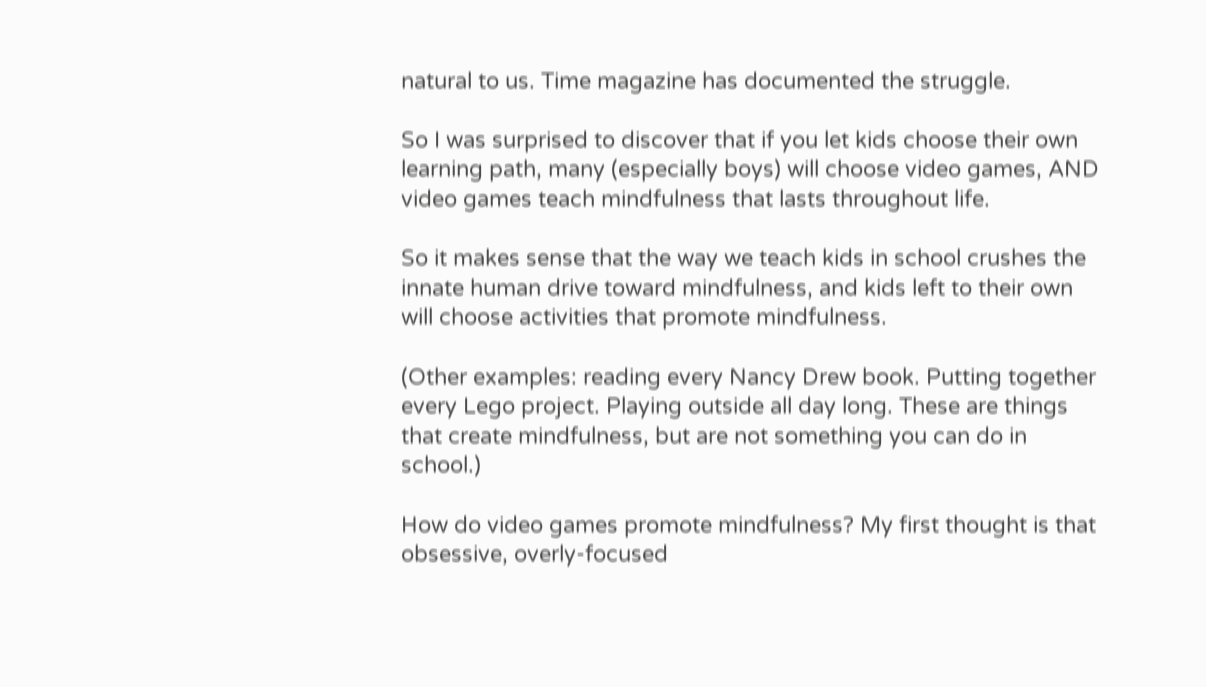natural to us. Time magazine has documented the struggle.

So I was surprised to discover that if you let kids choose their own learning path, many (especially boys) will choose video games, AND video games teach mindfulness that lasts throughout life.

So it makes sense that the way we teach kids in school crushes the innate human drive toward mindfulness, and kids left to their own will choose activities that promote mindfulness.

(Other examples: reading every Nancy Drew book. Putting together every Lego project. Playing outside all day long. These are things that create mindfulness, but are not something you can do in school.)

How do video games promote mindfulness? My first thought is that obsessive, overly-focused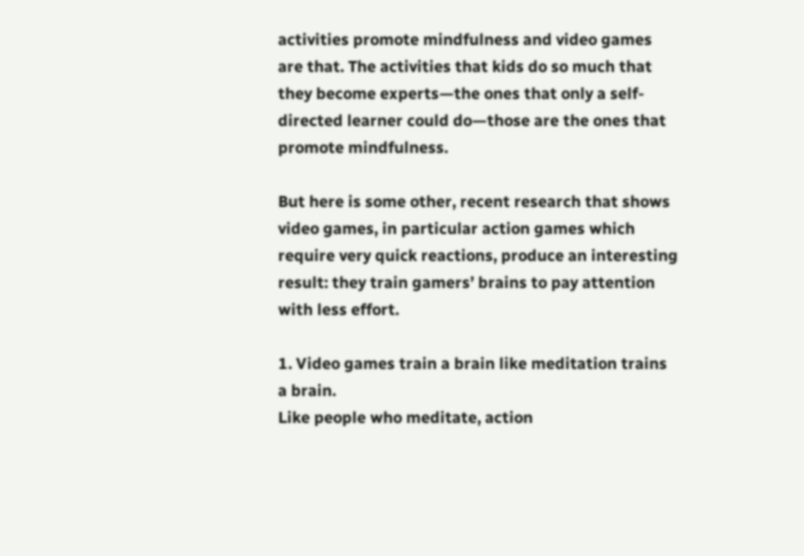activities promote mindfulness and video games are that. The activities that kids do so much that they become experts—the ones that only a self-directed learner could do—those are the ones that promote mindfulness.

But here is some other, recent research that shows video games, in particular action games which require very quick reactions, produce an interesting result: they train gamers’ brains to pay attention with less effort.

1. Video games train a brain like meditation trains a brain.
Like people who meditate, action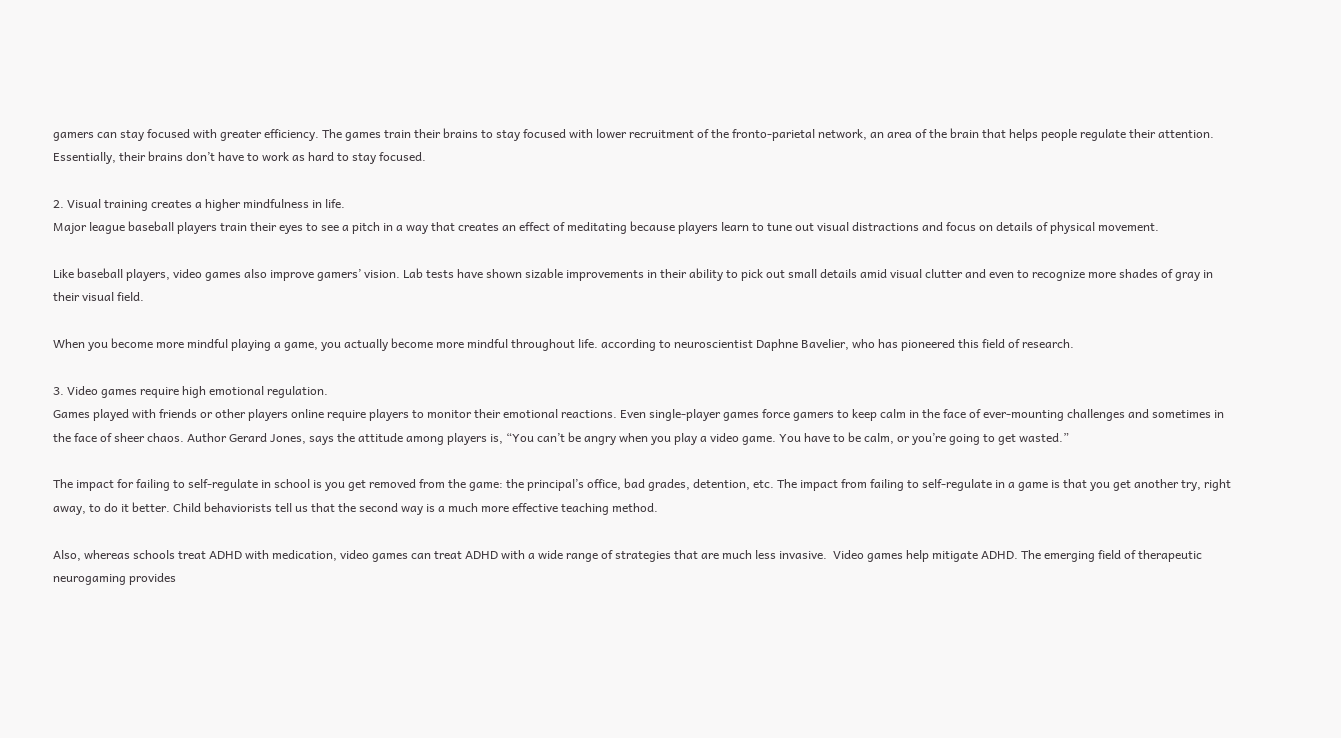gamers can stay focused with greater efficiency. The games train their brains to stay focused with lower recruitment of the fronto-parietal network, an area of the brain that helps people regulate their attention. Essentially, their brains don’t have to work as hard to stay focused.

2. Visual training creates a higher mindfulness in life.
Major league baseball players train their eyes to see a pitch in a way that creates an effect of meditating because players learn to tune out visual distractions and focus on details of physical movement.

Like baseball players, video games also improve gamers’ vision. Lab tests have shown sizable improvements in their ability to pick out small details amid visual clutter and even to recognize more shades of gray in their visual field.

When you become more mindful playing a game, you actually become more mindful throughout life. according to neuroscientist Daphne Bavelier, who has pioneered this field of research.

3. Video games require high emotional regulation.
Games played with friends or other players online require players to monitor their emotional reactions. Even single-player games force gamers to keep calm in the face of ever-mounting challenges and sometimes in the face of sheer chaos. Author Gerard Jones, says the attitude among players is, “You can’t be angry when you play a video game. You have to be calm, or you’re going to get wasted.”

The impact for failing to self-regulate in school is you get removed from the game: the principal’s office, bad grades, detention, etc. The impact from failing to self-regulate in a game is that you get another try, right away, to do it better. Child behaviorists tell us that the second way is a much more effective teaching method.

Also, whereas schools treat ADHD with medication, video games can treat ADHD with a wide range of strategies that are much less invasive.  Video games help mitigate ADHD. The emerging field of therapeutic neurogaming provides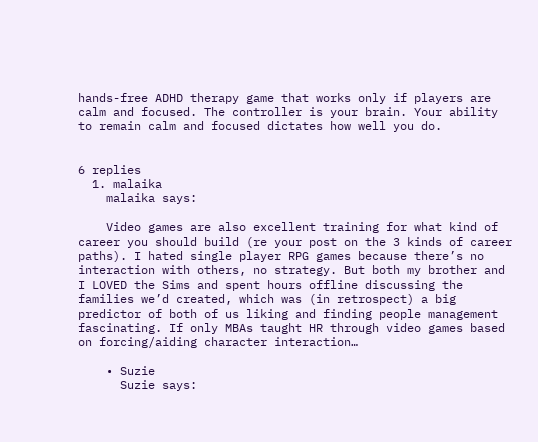hands-free ADHD therapy game that works only if players are calm and focused. The controller is your brain. Your ability to remain calm and focused dictates how well you do.


6 replies
  1. malaika
    malaika says:

    Video games are also excellent training for what kind of career you should build (re your post on the 3 kinds of career paths). I hated single player RPG games because there’s no interaction with others, no strategy. But both my brother and I LOVED the Sims and spent hours offline discussing the families we’d created, which was (in retrospect) a big predictor of both of us liking and finding people management fascinating. If only MBAs taught HR through video games based on forcing/aiding character interaction…

    • Suzie
      Suzie says: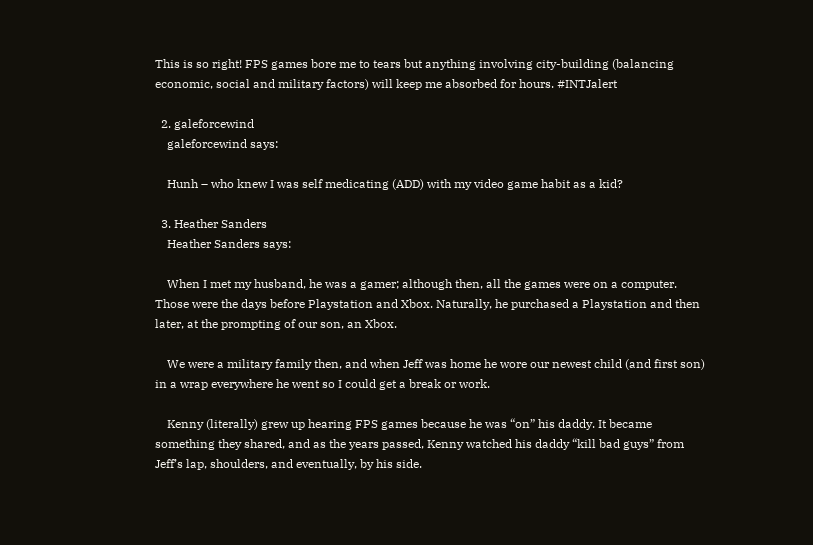This is so right! FPS games bore me to tears but anything involving city-building (balancing economic, social and military factors) will keep me absorbed for hours. #INTJalert

  2. galeforcewind
    galeforcewind says:

    Hunh – who knew I was self medicating (ADD) with my video game habit as a kid?

  3. Heather Sanders
    Heather Sanders says:

    When I met my husband, he was a gamer; although then, all the games were on a computer. Those were the days before Playstation and Xbox. Naturally, he purchased a Playstation and then later, at the prompting of our son, an Xbox.

    We were a military family then, and when Jeff was home he wore our newest child (and first son) in a wrap everywhere he went so I could get a break or work.

    Kenny (literally) grew up hearing FPS games because he was “on” his daddy. It became something they shared, and as the years passed, Kenny watched his daddy “kill bad guys” from Jeff’s lap, shoulders, and eventually, by his side.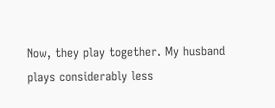Now, they play together. My husband plays considerably less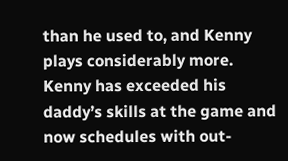than he used to, and Kenny plays considerably more. Kenny has exceeded his daddy’s skills at the game and now schedules with out-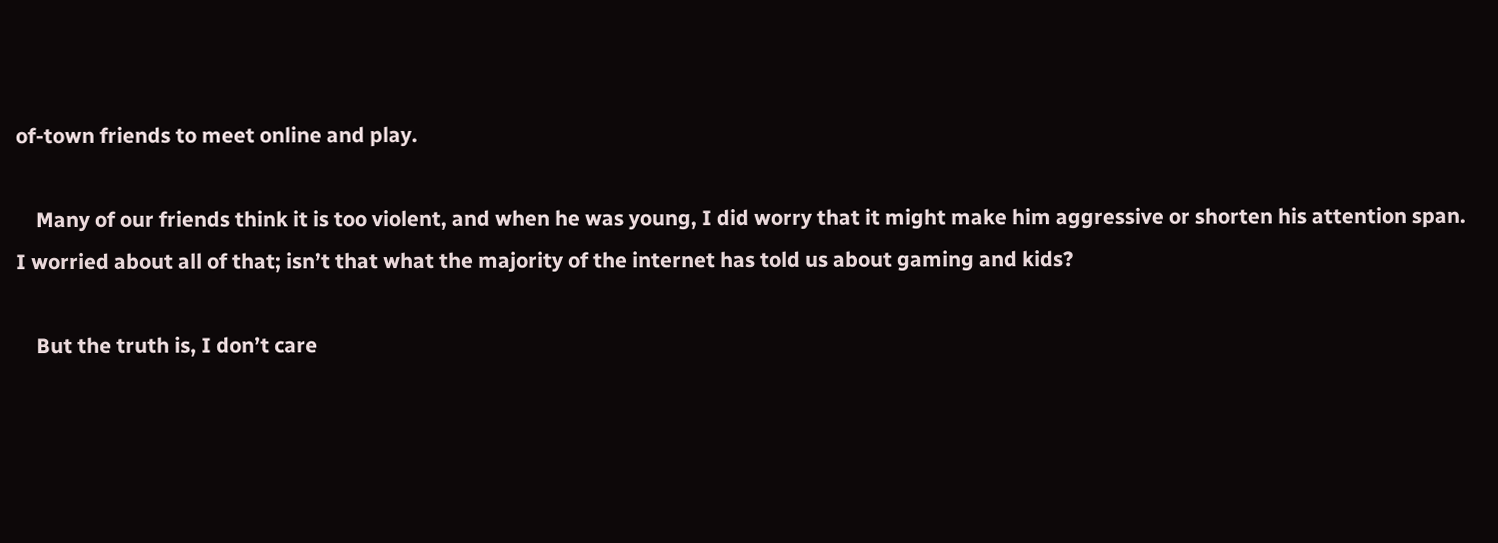of-town friends to meet online and play.

    Many of our friends think it is too violent, and when he was young, I did worry that it might make him aggressive or shorten his attention span. I worried about all of that; isn’t that what the majority of the internet has told us about gaming and kids?

    But the truth is, I don’t care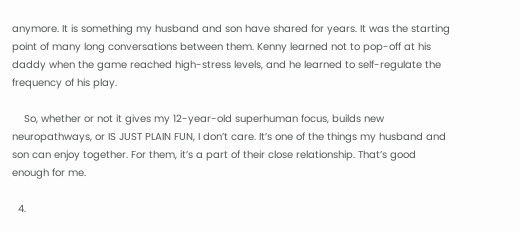anymore. It is something my husband and son have shared for years. It was the starting point of many long conversations between them. Kenny learned not to pop-off at his daddy when the game reached high-stress levels, and he learned to self-regulate the frequency of his play.

    So, whether or not it gives my 12-year-old superhuman focus, builds new neuropathways, or IS JUST PLAIN FUN, I don’t care. It’s one of the things my husband and son can enjoy together. For them, it’s a part of their close relationship. That’s good enough for me.

  4.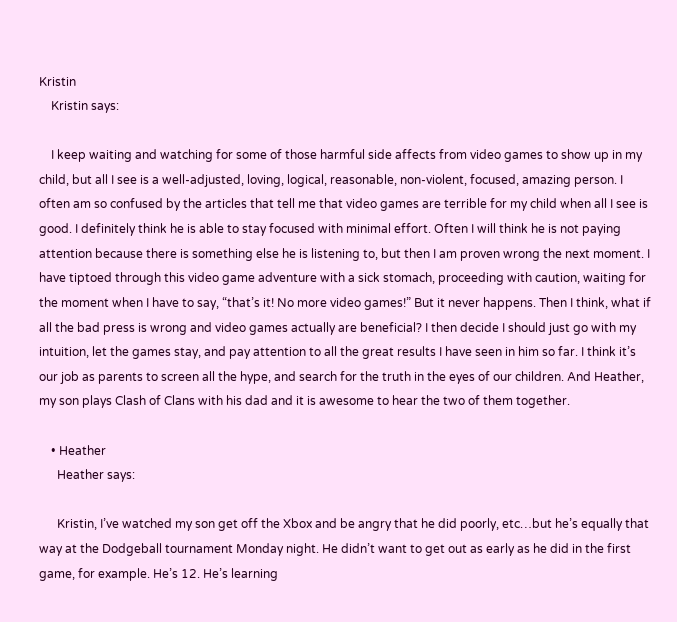Kristin
    Kristin says:

    I keep waiting and watching for some of those harmful side affects from video games to show up in my child, but all I see is a well-adjusted, loving, logical, reasonable, non-violent, focused, amazing person. I often am so confused by the articles that tell me that video games are terrible for my child when all I see is good. I definitely think he is able to stay focused with minimal effort. Often I will think he is not paying attention because there is something else he is listening to, but then I am proven wrong the next moment. I have tiptoed through this video game adventure with a sick stomach, proceeding with caution, waiting for the moment when I have to say, “that’s it! No more video games!” But it never happens. Then I think, what if all the bad press is wrong and video games actually are beneficial? I then decide I should just go with my intuition, let the games stay, and pay attention to all the great results I have seen in him so far. I think it’s our job as parents to screen all the hype, and search for the truth in the eyes of our children. And Heather, my son plays Clash of Clans with his dad and it is awesome to hear the two of them together.

    • Heather
      Heather says:

      Kristin, I’ve watched my son get off the Xbox and be angry that he did poorly, etc…but he’s equally that way at the Dodgeball tournament Monday night. He didn’t want to get out as early as he did in the first game, for example. He’s 12. He’s learning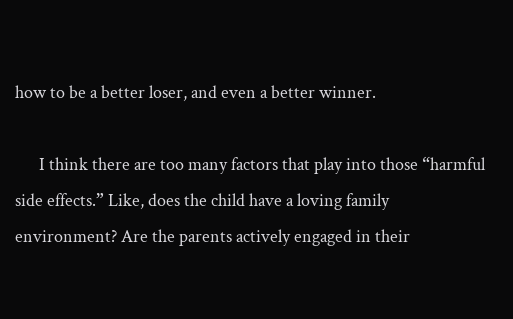how to be a better loser, and even a better winner.

      I think there are too many factors that play into those “harmful side effects.” Like, does the child have a loving family environment? Are the parents actively engaged in their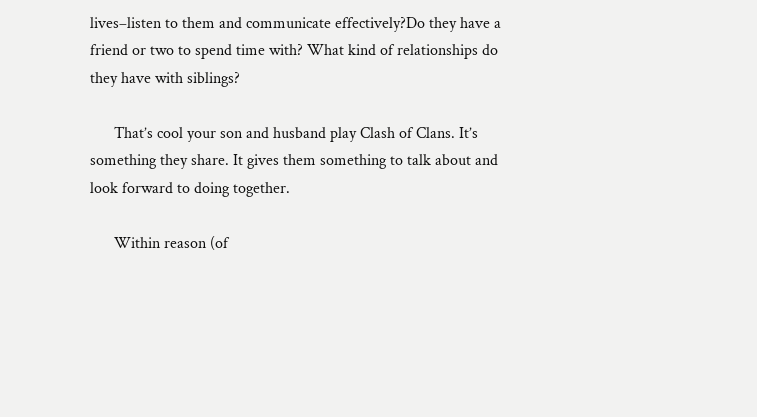lives–listen to them and communicate effectively?Do they have a friend or two to spend time with? What kind of relationships do they have with siblings?

      That’s cool your son and husband play Clash of Clans. It’s something they share. It gives them something to talk about and look forward to doing together.

      Within reason (of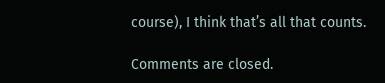course), I think that’s all that counts.

Comments are closed.